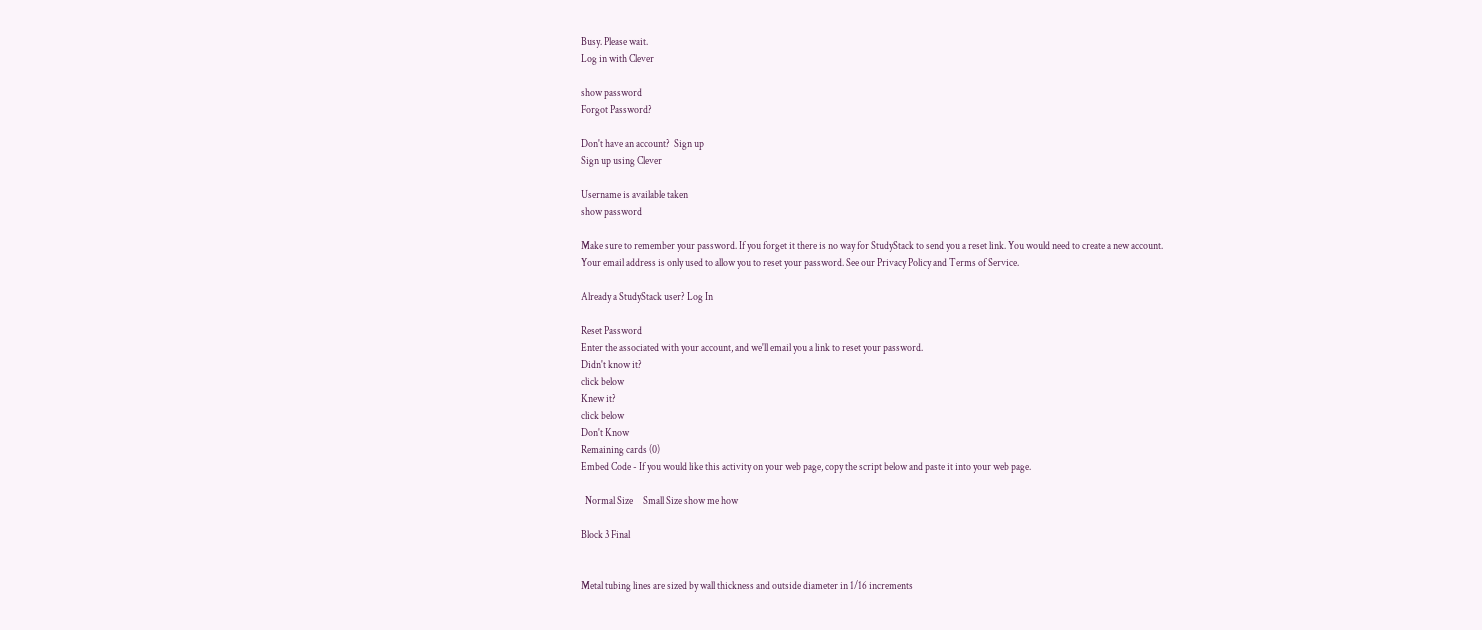Busy. Please wait.
Log in with Clever

show password
Forgot Password?

Don't have an account?  Sign up
Sign up using Clever

Username is available taken
show password

Make sure to remember your password. If you forget it there is no way for StudyStack to send you a reset link. You would need to create a new account.
Your email address is only used to allow you to reset your password. See our Privacy Policy and Terms of Service.

Already a StudyStack user? Log In

Reset Password
Enter the associated with your account, and we'll email you a link to reset your password.
Didn't know it?
click below
Knew it?
click below
Don't Know
Remaining cards (0)
Embed Code - If you would like this activity on your web page, copy the script below and paste it into your web page.

  Normal Size     Small Size show me how

Block 3 Final


Metal tubing lines are sized by wall thickness and outside diameter in 1/16 increments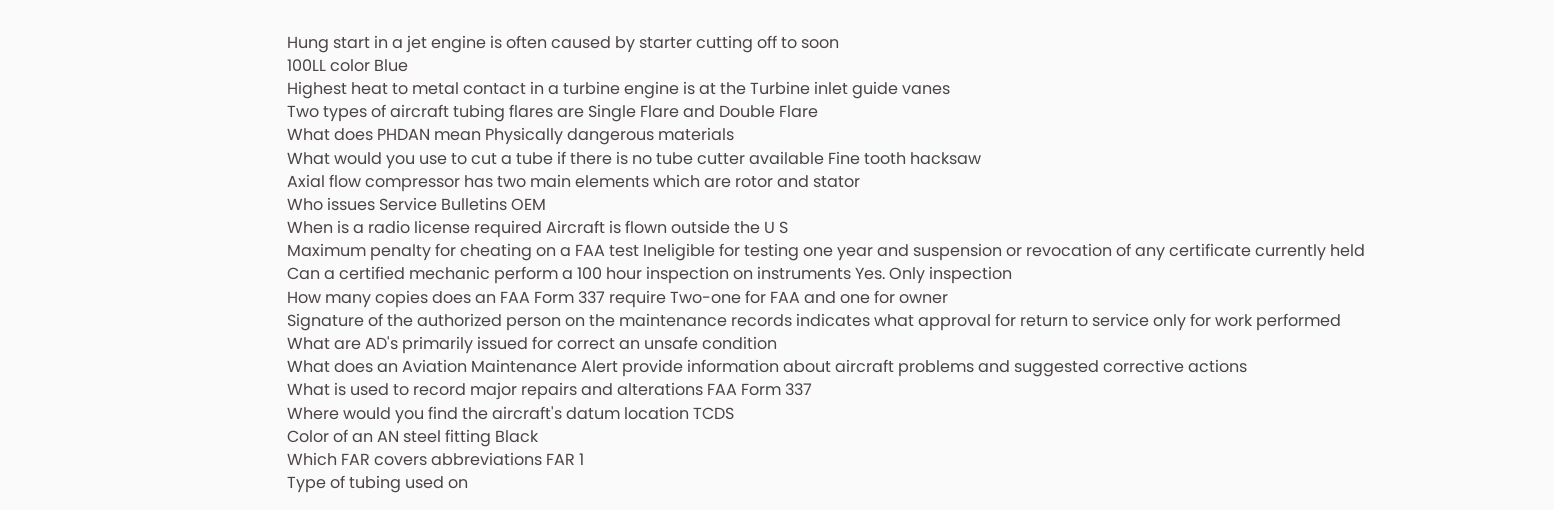Hung start in a jet engine is often caused by starter cutting off to soon
100LL color Blue
Highest heat to metal contact in a turbine engine is at the Turbine inlet guide vanes
Two types of aircraft tubing flares are Single Flare and Double Flare
What does PHDAN mean Physically dangerous materials
What would you use to cut a tube if there is no tube cutter available Fine tooth hacksaw
Axial flow compressor has two main elements which are rotor and stator
Who issues Service Bulletins OEM
When is a radio license required Aircraft is flown outside the U S
Maximum penalty for cheating on a FAA test Ineligible for testing one year and suspension or revocation of any certificate currently held
Can a certified mechanic perform a 100 hour inspection on instruments Yes. Only inspection
How many copies does an FAA Form 337 require Two-one for FAA and one for owner
Signature of the authorized person on the maintenance records indicates what approval for return to service only for work performed
What are AD's primarily issued for correct an unsafe condition
What does an Aviation Maintenance Alert provide information about aircraft problems and suggested corrective actions
What is used to record major repairs and alterations FAA Form 337
Where would you find the aircraft's datum location TCDS
Color of an AN steel fitting Black
Which FAR covers abbreviations FAR 1
Type of tubing used on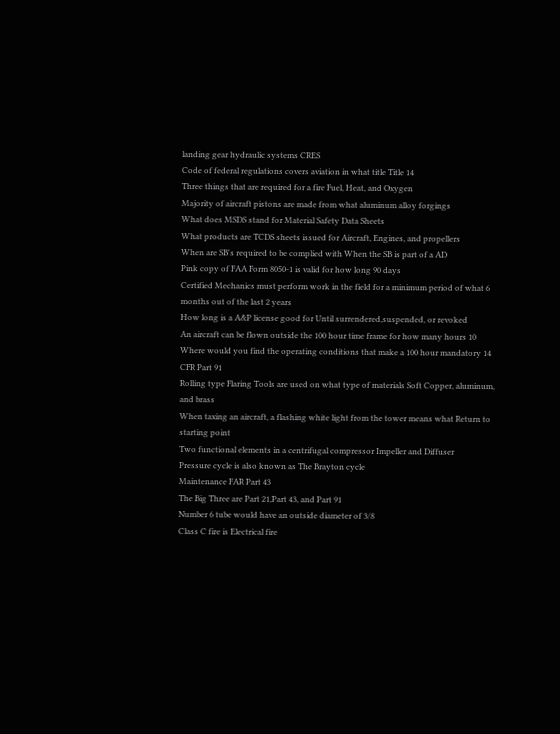landing gear hydraulic systems CRES
Code of federal regulations covers aviation in what title Title 14
Three things that are required for a fire Fuel, Heat, and Oxygen
Majority of aircraft pistons are made from what aluminum alloy forgings
What does MSDS stand for Material Safety Data Sheets
What products are TCDS sheets issued for Aircraft, Engines, and propellers
When are SB's required to be complied with When the SB is part of a AD
Pink copy of FAA Form 8050-1 is valid for how long 90 days
Certified Mechanics must perform work in the field for a minimum period of what 6 months out of the last 2 years
How long is a A&P license good for Until surrendered,suspended, or revoked
An aircraft can be flown outside the 100 hour time frame for how many hours 10
Where would you find the operating conditions that make a 100 hour mandatory 14 CFR Part 91
Rolling type Flaring Tools are used on what type of materials Soft Copper, aluminum, and brass
When taxing an aircraft, a flashing white light from the tower means what Return to starting point
Two functional elements in a centrifugal compressor Impeller and Diffuser
Pressure cycle is also known as The Brayton cycle
Maintenance FAR Part 43
The Big Three are Part 21,Part 43, and Part 91
Number 6 tube would have an outside diameter of 3/8
Class C fire is Electrical fire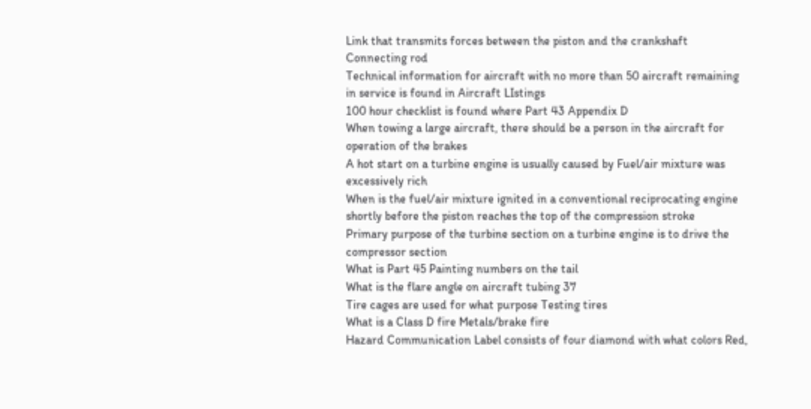Link that transmits forces between the piston and the crankshaft Connecting rod
Technical information for aircraft with no more than 50 aircraft remaining in service is found in Aircraft LIstings
100 hour checklist is found where Part 43 Appendix D
When towing a large aircraft, there should be a person in the aircraft for operation of the brakes
A hot start on a turbine engine is usually caused by Fuel/air mixture was excessively rich
When is the fuel/air mixture ignited in a conventional reciprocating engine shortly before the piston reaches the top of the compression stroke
Primary purpose of the turbine section on a turbine engine is to drive the compressor section
What is Part 45 Painting numbers on the tail
What is the flare angle on aircraft tubing 37
Tire cages are used for what purpose Testing tires
What is a Class D fire Metals/brake fire
Hazard Communication Label consists of four diamond with what colors Red,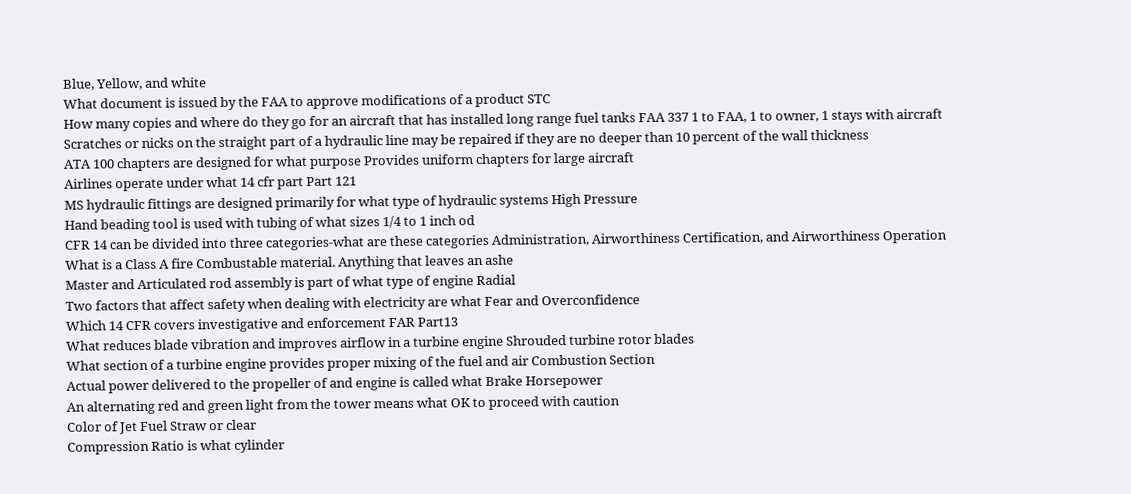Blue, Yellow, and white
What document is issued by the FAA to approve modifications of a product STC
How many copies and where do they go for an aircraft that has installed long range fuel tanks FAA 337 1 to FAA, 1 to owner, 1 stays with aircraft
Scratches or nicks on the straight part of a hydraulic line may be repaired if they are no deeper than 10 percent of the wall thickness
ATA 100 chapters are designed for what purpose Provides uniform chapters for large aircraft
Airlines operate under what 14 cfr part Part 121
MS hydraulic fittings are designed primarily for what type of hydraulic systems High Pressure
Hand beading tool is used with tubing of what sizes 1/4 to 1 inch od
CFR 14 can be divided into three categories-what are these categories Administration, Airworthiness Certification, and Airworthiness Operation
What is a Class A fire Combustable material. Anything that leaves an ashe
Master and Articulated rod assembly is part of what type of engine Radial
Two factors that affect safety when dealing with electricity are what Fear and Overconfidence
Which 14 CFR covers investigative and enforcement FAR Part13
What reduces blade vibration and improves airflow in a turbine engine Shrouded turbine rotor blades
What section of a turbine engine provides proper mixing of the fuel and air Combustion Section
Actual power delivered to the propeller of and engine is called what Brake Horsepower
An alternating red and green light from the tower means what OK to proceed with caution
Color of Jet Fuel Straw or clear
Compression Ratio is what cylinder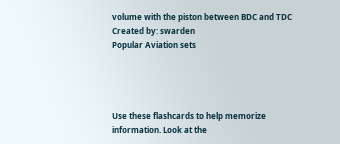volume with the piston between BDC and TDC
Created by: swarden
Popular Aviation sets




Use these flashcards to help memorize information. Look at the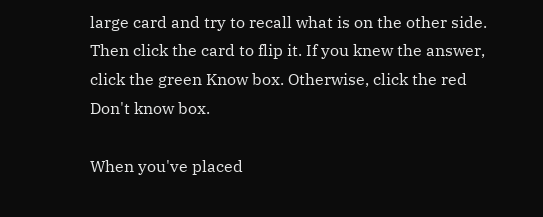large card and try to recall what is on the other side. Then click the card to flip it. If you knew the answer, click the green Know box. Otherwise, click the red Don't know box.

When you've placed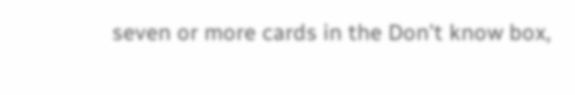seven or more cards in the Don't know box,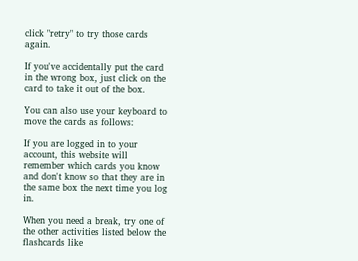click "retry" to try those cards again.

If you've accidentally put the card in the wrong box, just click on the card to take it out of the box.

You can also use your keyboard to move the cards as follows:

If you are logged in to your account, this website will remember which cards you know and don't know so that they are in the same box the next time you log in.

When you need a break, try one of the other activities listed below the flashcards like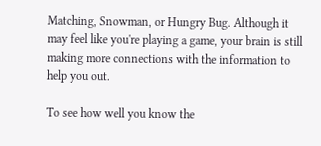Matching, Snowman, or Hungry Bug. Although it may feel like you're playing a game, your brain is still making more connections with the information to help you out.

To see how well you know the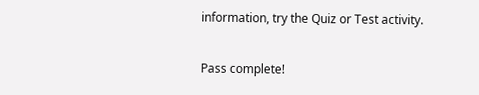information, try the Quiz or Test activity.

Pass complete!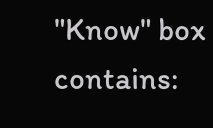"Know" box contains: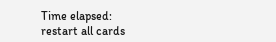Time elapsed:
restart all cards